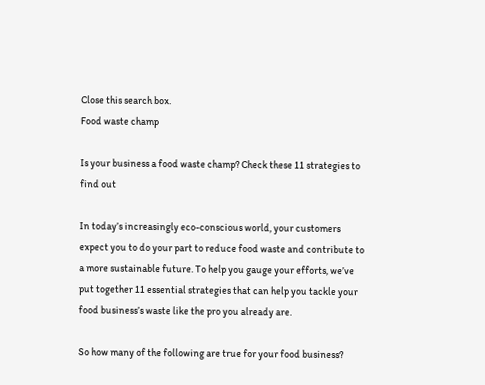Close this search box.
Food waste champ

Is your business a food waste champ? Check these 11 strategies to find out

In today’s increasingly eco-conscious world, your customers expect you to do your part to reduce food waste and contribute to a more sustainable future. To help you gauge your efforts, we’ve put together 11 essential strategies that can help you tackle your food business’s waste like the pro you already are.

So how many of the following are true for your food business?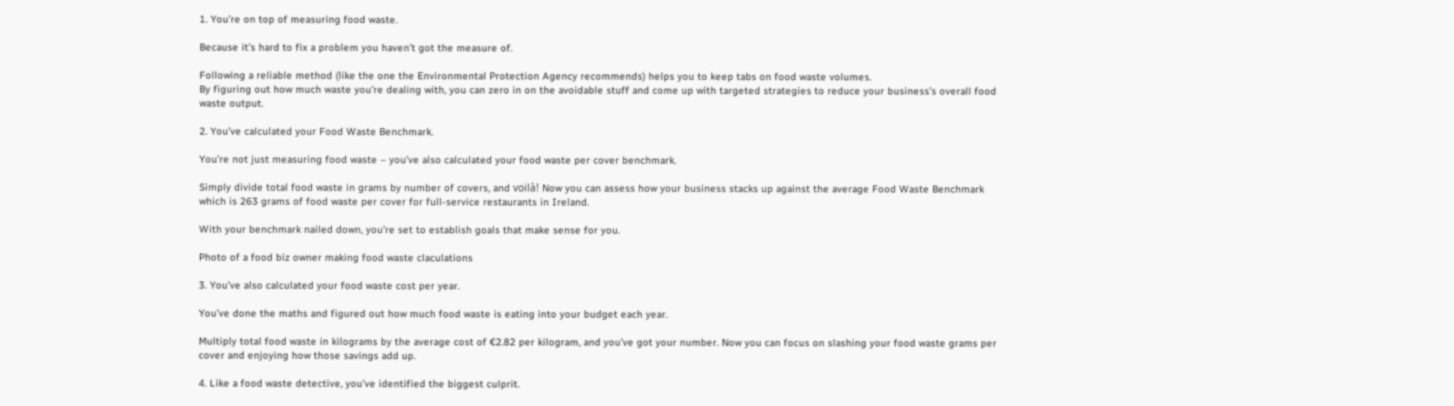1. You’re on top of measuring food waste.

Because it’s hard to fix a problem you haven’t got the measure of.

Following a reliable method (like the one the Environmental Protection Agency recommends) helps you to keep tabs on food waste volumes.
By figuring out how much waste you’re dealing with, you can zero in on the avoidable stuff and come up with targeted strategies to reduce your business’s overall food waste output.

2. You’ve calculated your Food Waste Benchmark.

You’re not just measuring food waste – you’ve also calculated your food waste per cover benchmark.

Simply divide total food waste in grams by number of covers, and voilà! Now you can assess how your business stacks up against the average Food Waste Benchmark which is 263 grams of food waste per cover for full-service restaurants in Ireland.

With your benchmark nailed down, you’re set to establish goals that make sense for you.

Photo of a food biz owner making food waste claculations

3. You’ve also calculated your food waste cost per year.

You’ve done the maths and figured out how much food waste is eating into your budget each year.

Multiply total food waste in kilograms by the average cost of €2.82 per kilogram, and you’ve got your number. Now you can focus on slashing your food waste grams per cover and enjoying how those savings add up.

4. Like a food waste detective, you’ve identified the biggest culprit.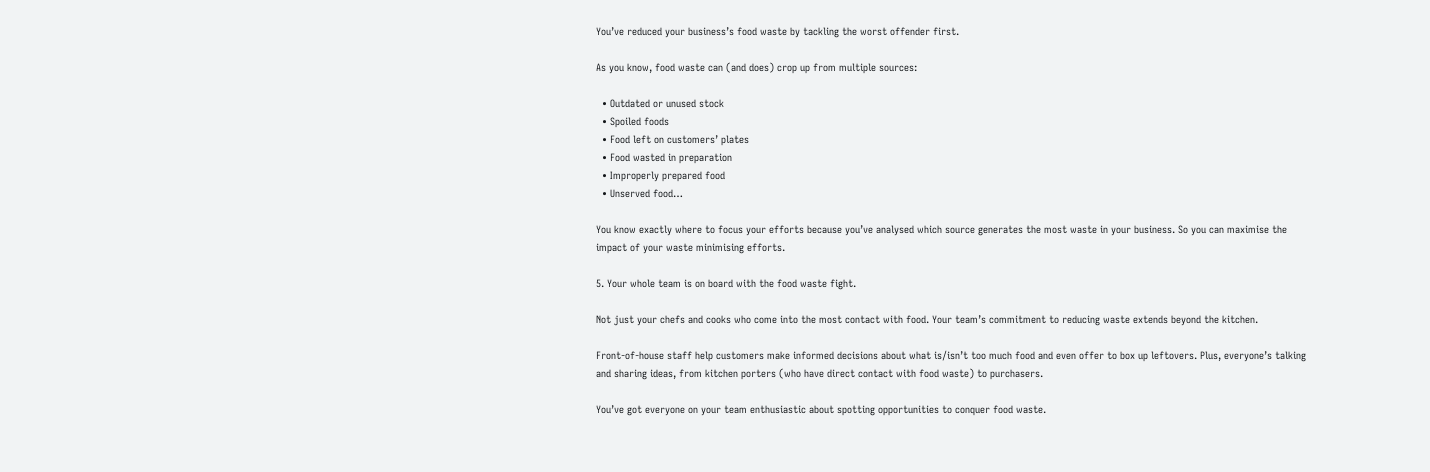You’ve reduced your business’s food waste by tackling the worst offender first.

As you know, food waste can (and does) crop up from multiple sources:

  • Outdated or unused stock
  • Spoiled foods
  • Food left on customers’ plates
  • Food wasted in preparation
  • Improperly prepared food
  • Unserved food…

You know exactly where to focus your efforts because you’ve analysed which source generates the most waste in your business. So you can maximise the impact of your waste minimising efforts.

5. Your whole team is on board with the food waste fight.

Not just your chefs and cooks who come into the most contact with food. Your team’s commitment to reducing waste extends beyond the kitchen.

Front-of-house staff help customers make informed decisions about what is/isn’t too much food and even offer to box up leftovers. Plus, everyone’s talking and sharing ideas, from kitchen porters (who have direct contact with food waste) to purchasers.

You’ve got everyone on your team enthusiastic about spotting opportunities to conquer food waste.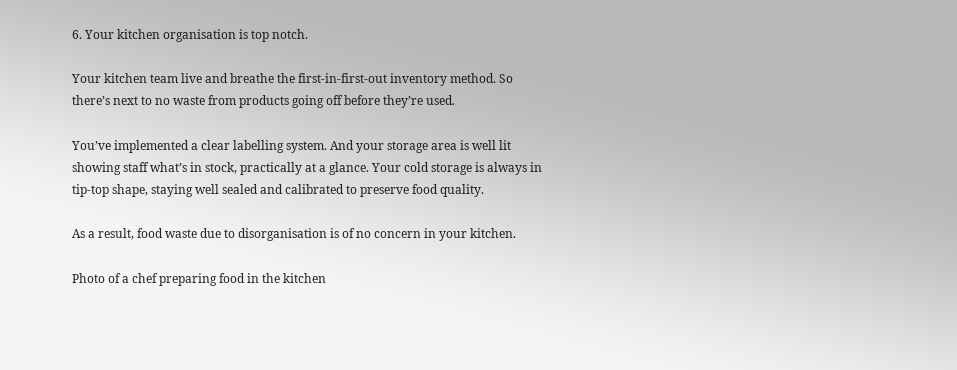6. Your kitchen organisation is top notch.

Your kitchen team live and breathe the first-in-first-out inventory method. So there’s next to no waste from products going off before they’re used.

You’ve implemented a clear labelling system. And your storage area is well lit showing staff what’s in stock, practically at a glance. Your cold storage is always in tip-top shape, staying well sealed and calibrated to preserve food quality.

As a result, food waste due to disorganisation is of no concern in your kitchen.

Photo of a chef preparing food in the kitchen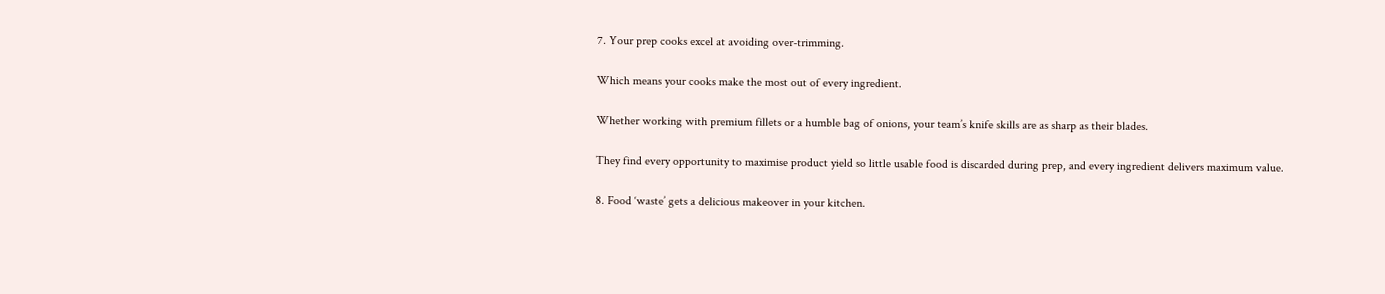7. Your prep cooks excel at avoiding over-trimming.

Which means your cooks make the most out of every ingredient.

Whether working with premium fillets or a humble bag of onions, your team’s knife skills are as sharp as their blades.

They find every opportunity to maximise product yield so little usable food is discarded during prep, and every ingredient delivers maximum value.

8. Food ‘waste’ gets a delicious makeover in your kitchen.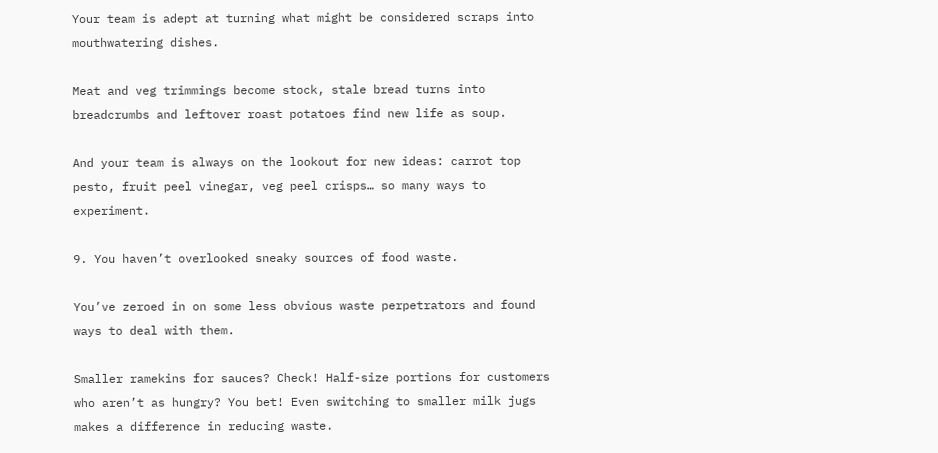Your team is adept at turning what might be considered scraps into mouthwatering dishes.

Meat and veg trimmings become stock, stale bread turns into breadcrumbs and leftover roast potatoes find new life as soup.

And your team is always on the lookout for new ideas: carrot top pesto, fruit peel vinegar, veg peel crisps… so many ways to experiment.

9. You haven’t overlooked sneaky sources of food waste.

You’ve zeroed in on some less obvious waste perpetrators and found ways to deal with them.

Smaller ramekins for sauces? Check! Half-size portions for customers who aren’t as hungry? You bet! Even switching to smaller milk jugs makes a difference in reducing waste.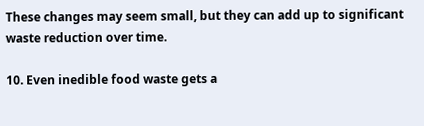These changes may seem small, but they can add up to significant waste reduction over time.

10. Even inedible food waste gets a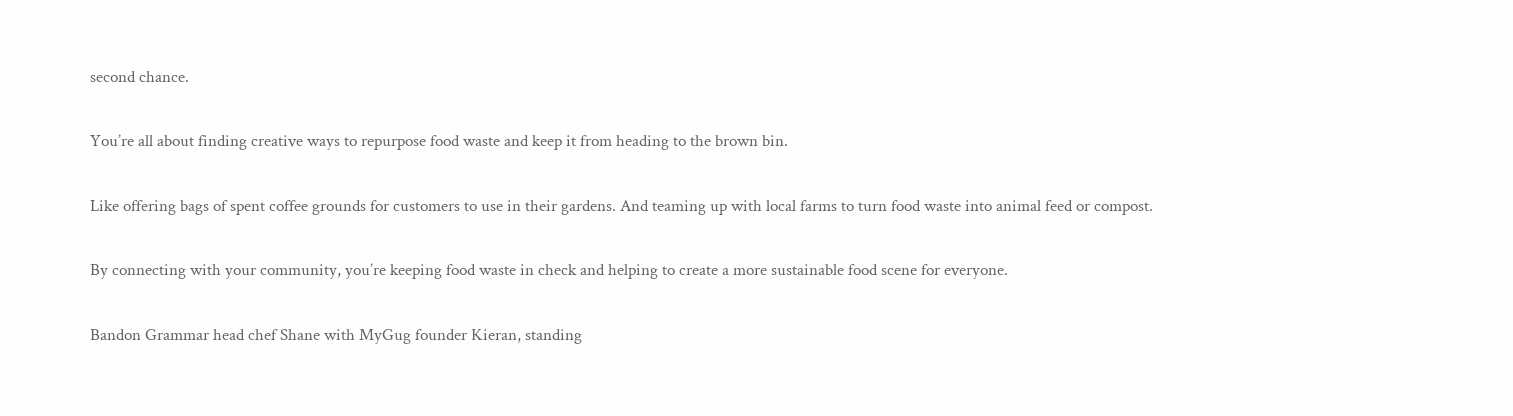second chance.

You’re all about finding creative ways to repurpose food waste and keep it from heading to the brown bin.

Like offering bags of spent coffee grounds for customers to use in their gardens. And teaming up with local farms to turn food waste into animal feed or compost.

By connecting with your community, you’re keeping food waste in check and helping to create a more sustainable food scene for everyone.

Bandon Grammar head chef Shane with MyGug founder Kieran, standing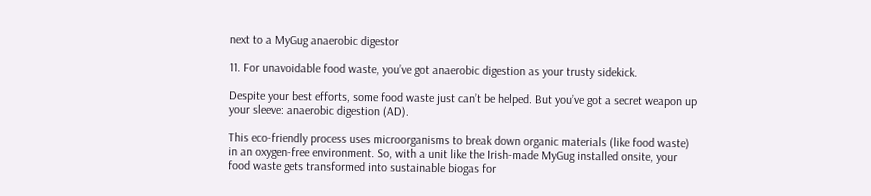next to a MyGug anaerobic digestor

11. For unavoidable food waste, you’ve got anaerobic digestion as your trusty sidekick.

Despite your best efforts, some food waste just can’t be helped. But you’ve got a secret weapon up your sleeve: anaerobic digestion (AD).

This eco-friendly process uses microorganisms to break down organic materials (like food waste) in an oxygen-free environment. So, with a unit like the Irish-made MyGug installed onsite, your food waste gets transformed into sustainable biogas for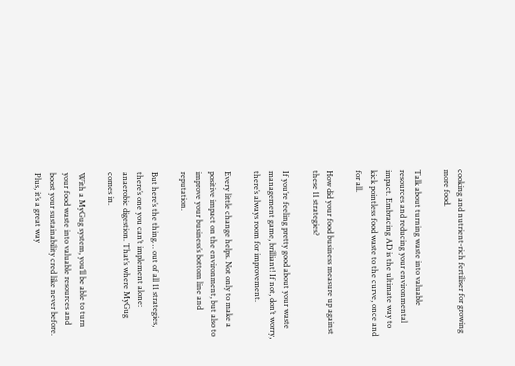cooking and nutrient-rich fertiliser for growing more food.

Talk about turning waste into valuable resources and reducing your environmental impact. Embracing AD is the ultimate way to kick pointless food waste to the curve, once and for all.

How did your food business measure up against these 11 strategies?

If you’re feeling pretty good about your waste management game, brilliant! If not, don’t worry, there’s always room for improvement.

Every little change helps. Not only to make a positive impact on the environment, but also to improve your business’s bottom line and reputation.

But here’s the thing… out of all 11 strategies, there’s one you can’t implement alone: anaerobic digestion. That’s where MyGug comes in.

With a MyGug system, you’ll be able to turn your food waste into valuable resources and boost your sustainability cred like never before. Plus, it’s a great way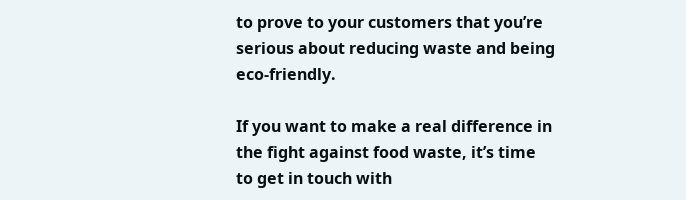to prove to your customers that you’re serious about reducing waste and being eco-friendly.

If you want to make a real difference in the fight against food waste, it’s time to get in touch with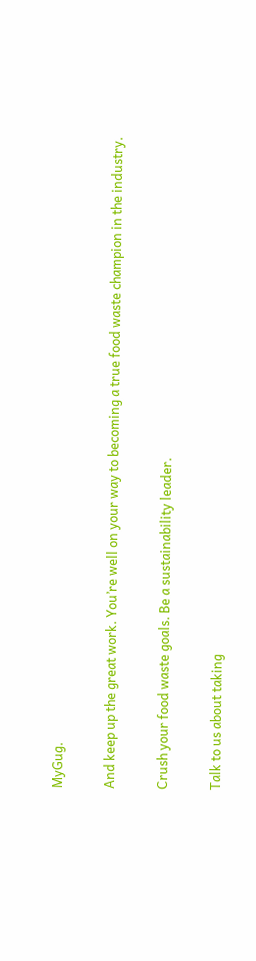MyGug.

And keep up the great work. You’re well on your way to becoming a true food waste champion in the industry.

Crush your food waste goals. Be a sustainability leader.

Talk to us about taking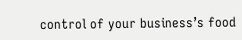control of your business’s food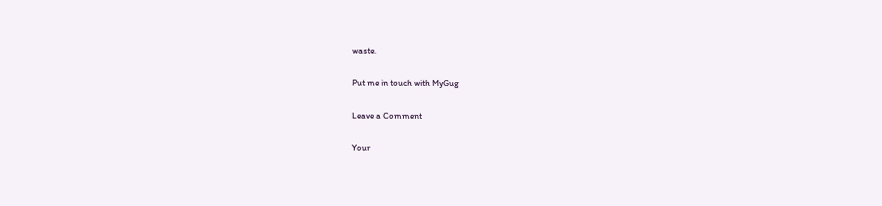waste.

Put me in touch with MyGug

Leave a Comment

Your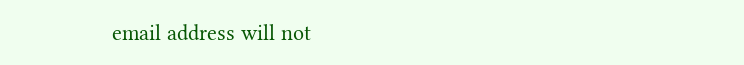email address will not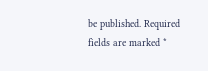be published. Required fields are marked *